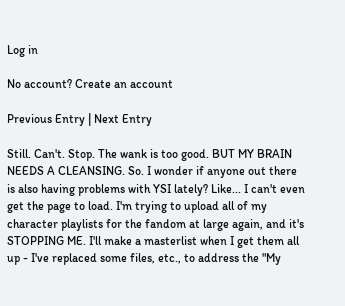Log in

No account? Create an account

Previous Entry | Next Entry

Still. Can't. Stop. The wank is too good. BUT MY BRAIN NEEDS A CLEANSING. So. I wonder if anyone out there is also having problems with YSI lately? Like... I can't even get the page to load. I'm trying to upload all of my character playlists for the fandom at large again, and it's STOPPING ME. I'll make a masterlist when I get them all up - I've replaced some files, etc., to address the "My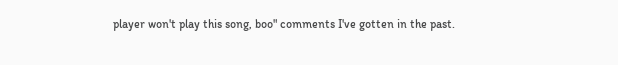player won't play this song, boo" comments I've gotten in the past.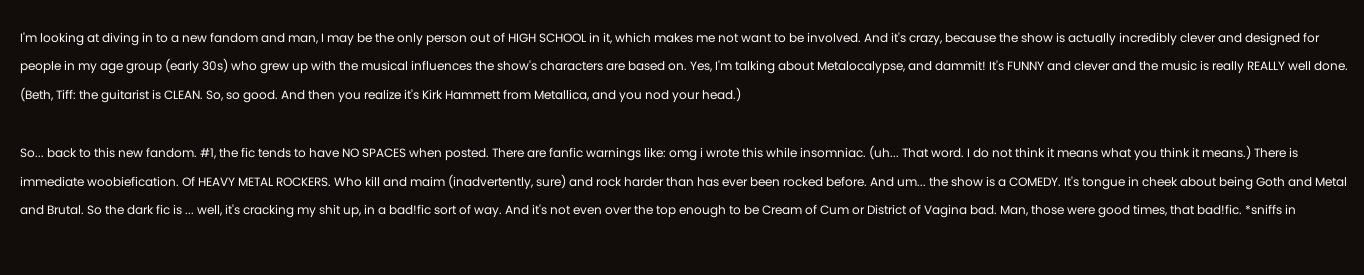I'm looking at diving in to a new fandom and man, I may be the only person out of HIGH SCHOOL in it, which makes me not want to be involved. And it's crazy, because the show is actually incredibly clever and designed for people in my age group (early 30s) who grew up with the musical influences the show's characters are based on. Yes, I'm talking about Metalocalypse, and dammit! It's FUNNY and clever and the music is really REALLY well done. (Beth, Tiff: the guitarist is CLEAN. So, so good. And then you realize it's Kirk Hammett from Metallica, and you nod your head.)

So... back to this new fandom. #1, the fic tends to have NO SPACES when posted. There are fanfic warnings like: omg i wrote this while insomniac. (uh... That word. I do not think it means what you think it means.) There is immediate woobiefication. Of HEAVY METAL ROCKERS. Who kill and maim (inadvertently, sure) and rock harder than has ever been rocked before. And um... the show is a COMEDY. It's tongue in cheek about being Goth and Metal and Brutal. So the dark fic is ... well, it's cracking my shit up, in a bad!fic sort of way. And it's not even over the top enough to be Cream of Cum or District of Vagina bad. Man, those were good times, that bad!fic. *sniffs in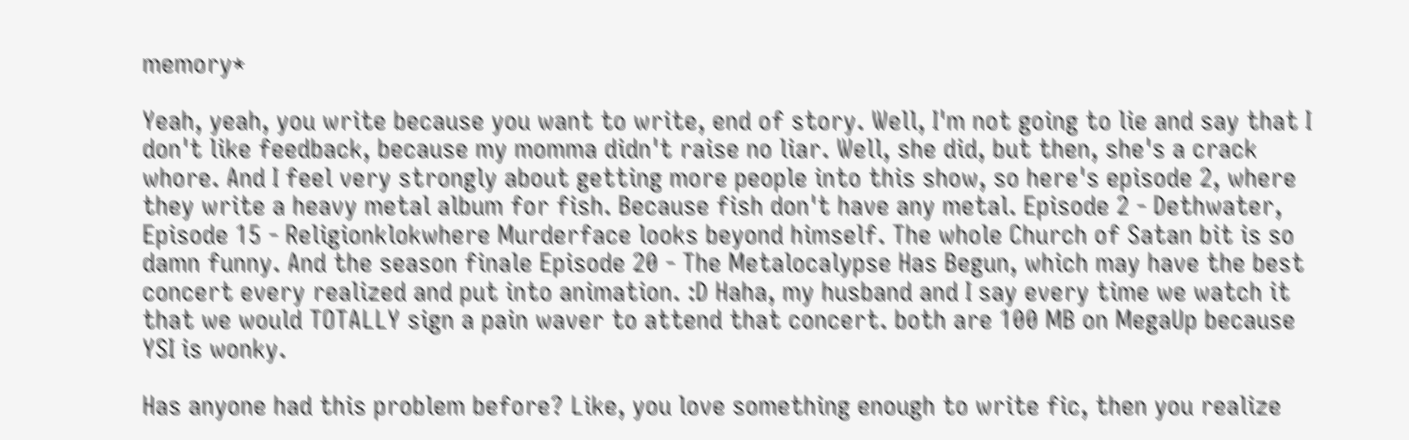memory*

Yeah, yeah, you write because you want to write, end of story. Well, I'm not going to lie and say that I don't like feedback, because my momma didn't raise no liar. Well, she did, but then, she's a crack whore. And I feel very strongly about getting more people into this show, so here's episode 2, where they write a heavy metal album for fish. Because fish don't have any metal. Episode 2 - Dethwater, Episode 15 - Religionklokwhere Murderface looks beyond himself. The whole Church of Satan bit is so damn funny. And the season finale Episode 20 - The Metalocalypse Has Begun, which may have the best concert every realized and put into animation. :D Haha, my husband and I say every time we watch it that we would TOTALLY sign a pain waver to attend that concert. both are 100 MB on MegaUp because YSI is wonky.

Has anyone had this problem before? Like, you love something enough to write fic, then you realize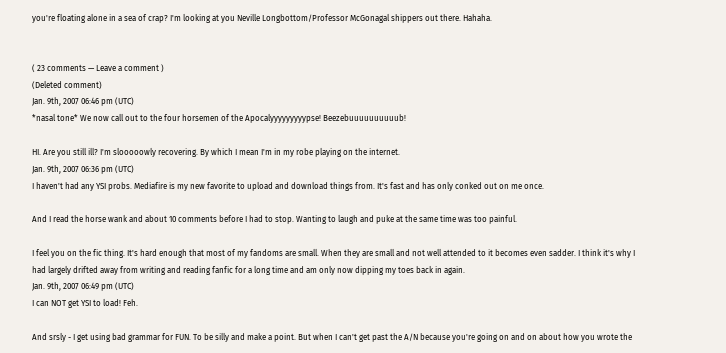you're floating alone in a sea of crap? I'm looking at you Neville Longbottom/Professor McGonagal shippers out there. Hahaha.


( 23 comments — Leave a comment )
(Deleted comment)
Jan. 9th, 2007 06:46 pm (UTC)
*nasal tone* We now call out to the four horsemen of the Apocalyyyyyyyyypse! Beezebuuuuuuuuuub!

HI. Are you still ill? I'm slooooowly recovering. By which I mean I'm in my robe playing on the internet.
Jan. 9th, 2007 06:36 pm (UTC)
I haven't had any YSI probs. Mediafire is my new favorite to upload and download things from. It's fast and has only conked out on me once.

And I read the horse wank and about 10 comments before I had to stop. Wanting to laugh and puke at the same time was too painful.

I feel you on the fic thing. It's hard enough that most of my fandoms are small. When they are small and not well attended to it becomes even sadder. I think it's why I had largely drifted away from writing and reading fanfic for a long time and am only now dipping my toes back in again.
Jan. 9th, 2007 06:49 pm (UTC)
I can NOT get YSI to load! Feh.

And srsly - I get using bad grammar for FUN. To be silly and make a point. But when I can't get past the A/N because you're going on and on about how you wrote the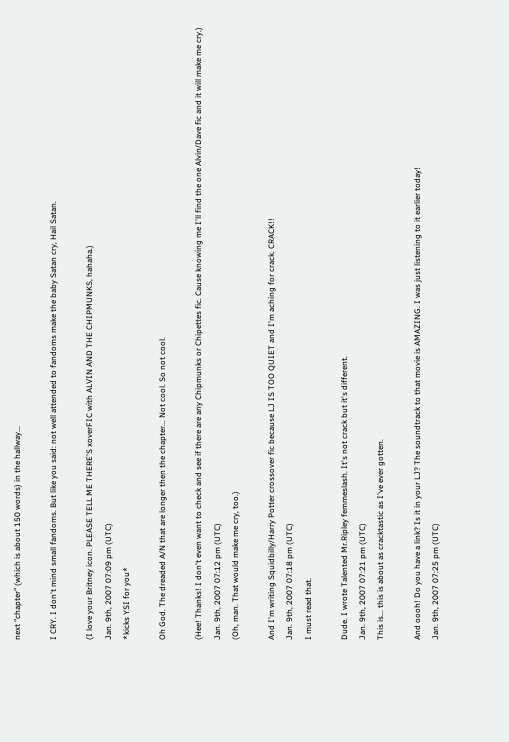next "chapter" (which is about 150 words) in the hallway...

I CRY. I don't mind small fandoms. But like you said: not well attended to fandoms make the baby Satan cry, Hail Satan.

(I love your Britney icon. PLEASE TELL ME THERE'S xoverFIC with ALVIN AND THE CHIPMUNKS, hahaha.)
Jan. 9th, 2007 07:09 pm (UTC)
*kicks YSI for you*

Oh God. The dreaded A/N that are longer then the chapter... Not cool. So not cool.

(Hee! Thanks! I don't even want to check and see if there are any Chipmunks or Chipettes fic. Cause knowing me I'll find the one Alvin/Dave fic and it will make me cry.)
Jan. 9th, 2007 07:12 pm (UTC)
(Oh, man. That would make me cry, too.)

And I'm writing Squidbilly/Harry Potter crossover fic because LJ IS TOO QUIET and I'm aching for crack. CRACK!!
Jan. 9th, 2007 07:18 pm (UTC)
I must read that.

Dude. I wrote Talented Mr.Ripley femmeslash. It's not crack but it's different.
Jan. 9th, 2007 07:21 pm (UTC)
This is... this is about as cracktastic as I've ever gotten.

And oooh! Do you have a link? Is it in your LJ? The soundtrack to that movie is AMAZING. I was just listening to it earlier today!
Jan. 9th, 2007 07:25 pm (UTC)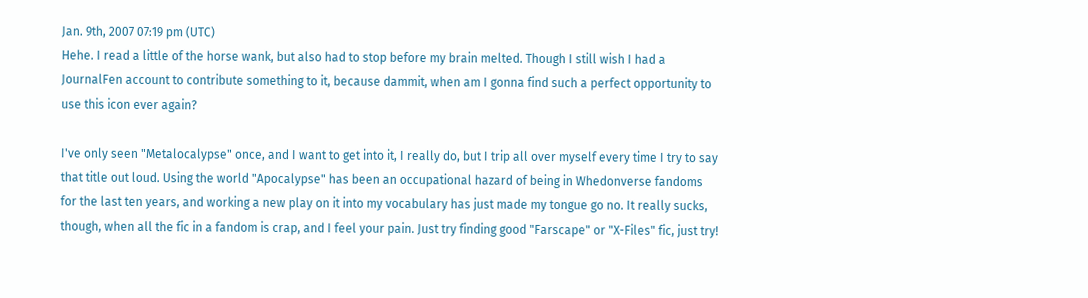Jan. 9th, 2007 07:19 pm (UTC)
Hehe. I read a little of the horse wank, but also had to stop before my brain melted. Though I still wish I had a JournalFen account to contribute something to it, because dammit, when am I gonna find such a perfect opportunity to use this icon ever again?

I've only seen "Metalocalypse" once, and I want to get into it, I really do, but I trip all over myself every time I try to say that title out loud. Using the world "Apocalypse" has been an occupational hazard of being in Whedonverse fandoms for the last ten years, and working a new play on it into my vocabulary has just made my tongue go no. It really sucks, though, when all the fic in a fandom is crap, and I feel your pain. Just try finding good "Farscape" or "X-Files" fic, just try!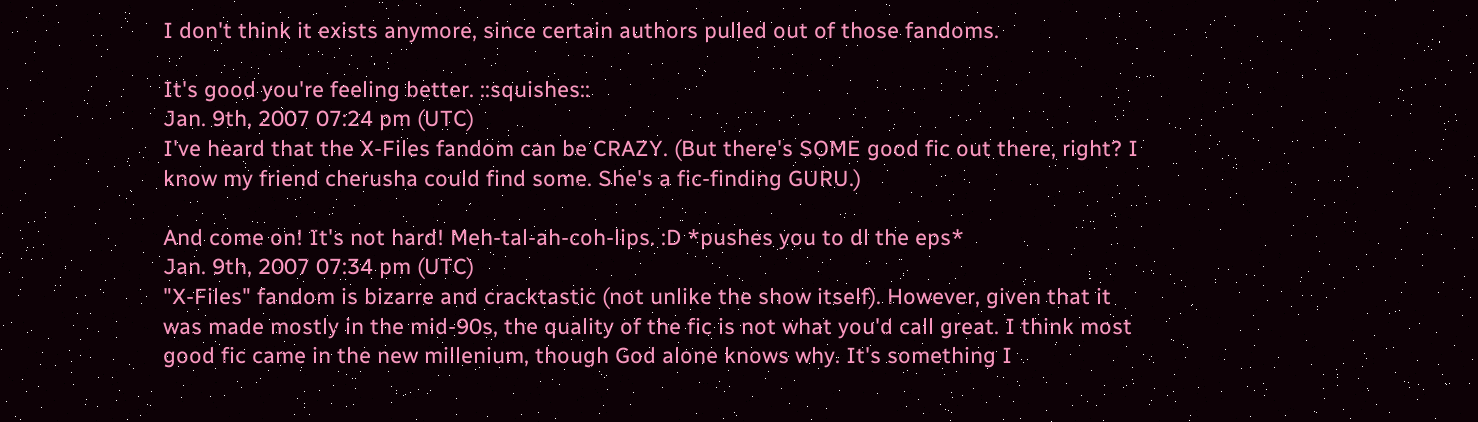I don't think it exists anymore, since certain authors pulled out of those fandoms.

It's good you're feeling better. ::squishes::
Jan. 9th, 2007 07:24 pm (UTC)
I've heard that the X-Files fandom can be CRAZY. (But there's SOME good fic out there, right? I know my friend cherusha could find some. She's a fic-finding GURU.)

And come on! It's not hard! Meh-tal-ah-coh-lips. :D *pushes you to dl the eps*
Jan. 9th, 2007 07:34 pm (UTC)
"X-Files" fandom is bizarre and cracktastic (not unlike the show itself). However, given that it was made mostly in the mid-90s, the quality of the fic is not what you'd call great. I think most good fic came in the new millenium, though God alone knows why. It's something I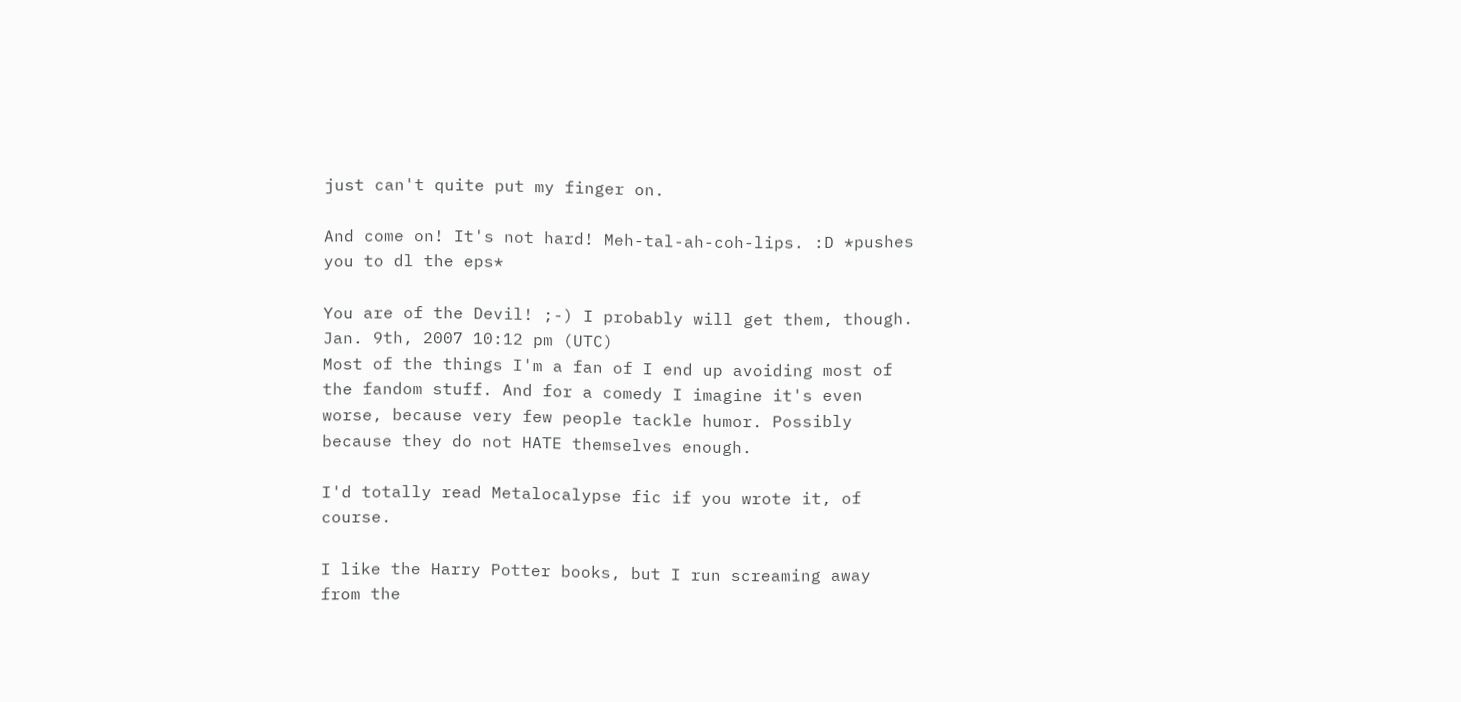just can't quite put my finger on.

And come on! It's not hard! Meh-tal-ah-coh-lips. :D *pushes you to dl the eps*

You are of the Devil! ;-) I probably will get them, though.
Jan. 9th, 2007 10:12 pm (UTC)
Most of the things I'm a fan of I end up avoiding most of the fandom stuff. And for a comedy I imagine it's even worse, because very few people tackle humor. Possibly because they do not HATE themselves enough.

I'd totally read Metalocalypse fic if you wrote it, of course.

I like the Harry Potter books, but I run screaming away from the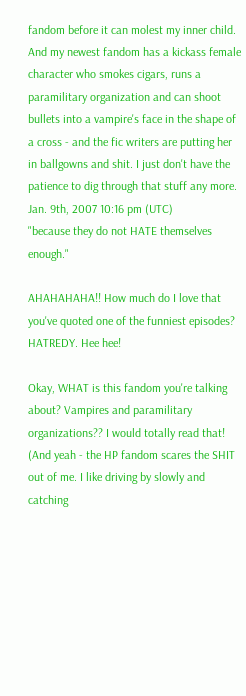fandom before it can molest my inner child. And my newest fandom has a kickass female character who smokes cigars, runs a paramilitary organization and can shoot bullets into a vampire's face in the shape of a cross - and the fic writers are putting her in ballgowns and shit. I just don't have the patience to dig through that stuff any more.
Jan. 9th, 2007 10:16 pm (UTC)
"because they do not HATE themselves enough."

AHAHAHAHA!! How much do I love that you've quoted one of the funniest episodes? HATREDY. Hee hee!

Okay, WHAT is this fandom you're talking about? Vampires and paramilitary organizations?? I would totally read that! (And yeah - the HP fandom scares the SHIT out of me. I like driving by slowly and catching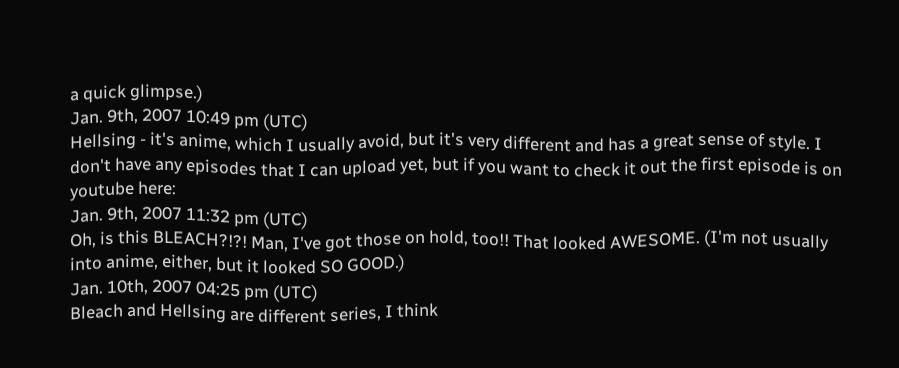a quick glimpse.)
Jan. 9th, 2007 10:49 pm (UTC)
Hellsing - it's anime, which I usually avoid, but it's very different and has a great sense of style. I don't have any episodes that I can upload yet, but if you want to check it out the first episode is on youtube here:
Jan. 9th, 2007 11:32 pm (UTC)
Oh, is this BLEACH?!?! Man, I've got those on hold, too!! That looked AWESOME. (I'm not usually into anime, either, but it looked SO GOOD.)
Jan. 10th, 2007 04:25 pm (UTC)
Bleach and Hellsing are different series, I think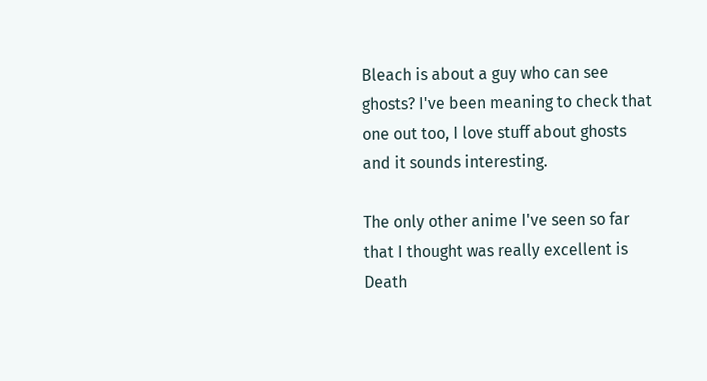Bleach is about a guy who can see ghosts? I've been meaning to check that one out too, I love stuff about ghosts and it sounds interesting.

The only other anime I've seen so far that I thought was really excellent is Death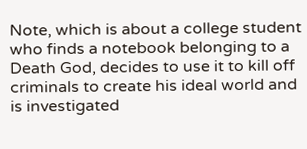Note, which is about a college student who finds a notebook belonging to a Death God, decides to use it to kill off criminals to create his ideal world and is investigated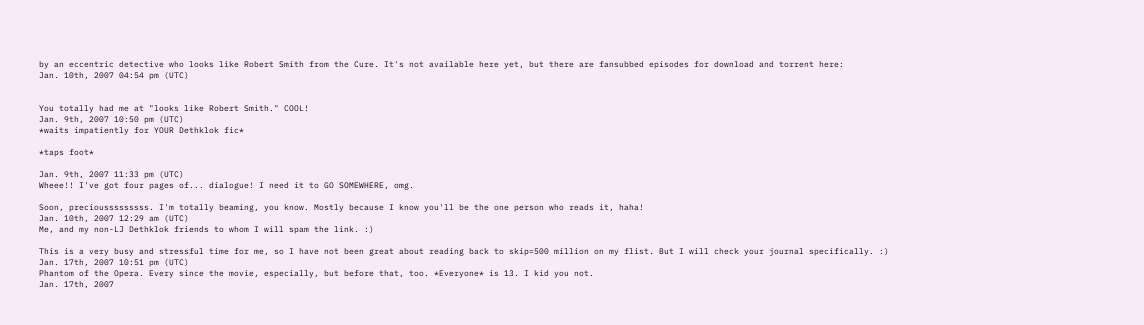by an eccentric detective who looks like Robert Smith from the Cure. It's not available here yet, but there are fansubbed episodes for download and torrent here:
Jan. 10th, 2007 04:54 pm (UTC)


You totally had me at "looks like Robert Smith." COOL!
Jan. 9th, 2007 10:50 pm (UTC)
*waits impatiently for YOUR Dethklok fic*

*taps foot*

Jan. 9th, 2007 11:33 pm (UTC)
Wheee!! I've got four pages of... dialogue! I need it to GO SOMEWHERE, omg.

Soon, preciousssssssss. I'm totally beaming, you know. Mostly because I know you'll be the one person who reads it, haha!
Jan. 10th, 2007 12:29 am (UTC)
Me, and my non-LJ Dethklok friends to whom I will spam the link. :)

This is a very busy and stressful time for me, so I have not been great about reading back to skip=500 million on my flist. But I will check your journal specifically. :)
Jan. 17th, 2007 10:51 pm (UTC)
Phantom of the Opera. Every since the movie, especially, but before that, too. *Everyone* is 13. I kid you not.
Jan. 17th, 2007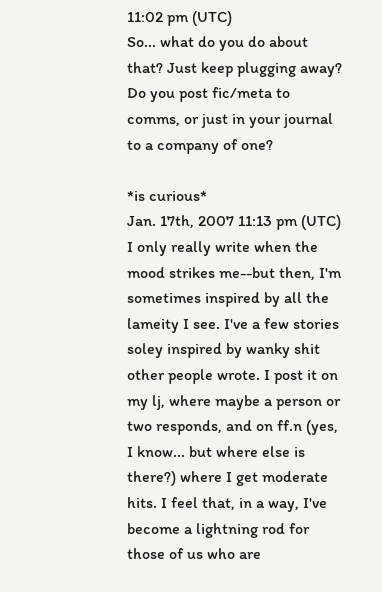11:02 pm (UTC)
So... what do you do about that? Just keep plugging away? Do you post fic/meta to comms, or just in your journal to a company of one?

*is curious*
Jan. 17th, 2007 11:13 pm (UTC)
I only really write when the mood strikes me--but then, I'm sometimes inspired by all the lameity I see. I've a few stories soley inspired by wanky shit other people wrote. I post it on my lj, where maybe a person or two responds, and on ff.n (yes, I know... but where else is there?) where I get moderate hits. I feel that, in a way, I've become a lightning rod for those of us who are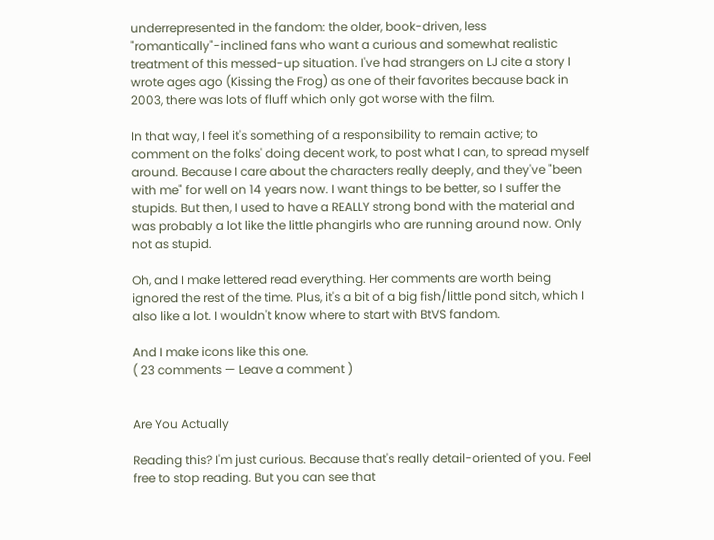underrepresented in the fandom: the older, book-driven, less "romantically"-inclined fans who want a curious and somewhat realistic treatment of this messed-up situation. I've had strangers on LJ cite a story I wrote ages ago (Kissing the Frog) as one of their favorites because back in 2003, there was lots of fluff which only got worse with the film.

In that way, I feel it's something of a responsibility to remain active; to comment on the folks' doing decent work, to post what I can, to spread myself around. Because I care about the characters really deeply, and they've "been with me" for well on 14 years now. I want things to be better, so I suffer the stupids. But then, I used to have a REALLY strong bond with the material and was probably a lot like the little phangirls who are running around now. Only not as stupid.

Oh, and I make lettered read everything. Her comments are worth being ignored the rest of the time. Plus, it's a bit of a big fish/little pond sitch, which I also like a lot. I wouldn't know where to start with BtVS fandom.

And I make icons like this one.
( 23 comments — Leave a comment )


Are You Actually

Reading this? I'm just curious. Because that's really detail-oriented of you. Feel free to stop reading. But you can see that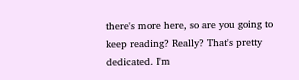there's more here, so are you going to keep reading? Really? That's pretty dedicated. I'm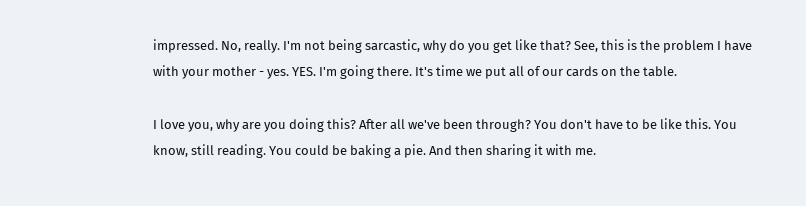impressed. No, really. I'm not being sarcastic, why do you get like that? See, this is the problem I have with your mother - yes. YES. I'm going there. It's time we put all of our cards on the table.

I love you, why are you doing this? After all we've been through? You don't have to be like this. You know, still reading. You could be baking a pie. And then sharing it with me.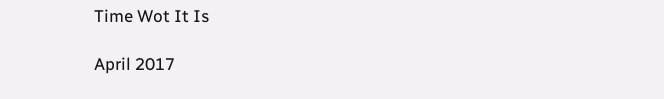Time Wot It Is

April 2017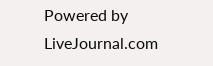Powered by LiveJournal.com